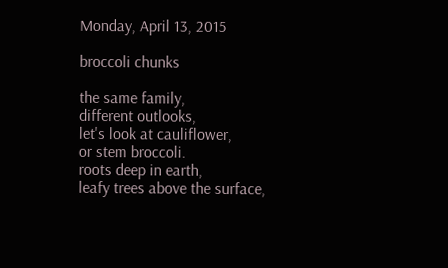Monday, April 13, 2015

broccoli chunks

the same family,
different outlooks,
let's look at cauliflower,
or stem broccoli.
roots deep in earth,
leafy trees above the surface,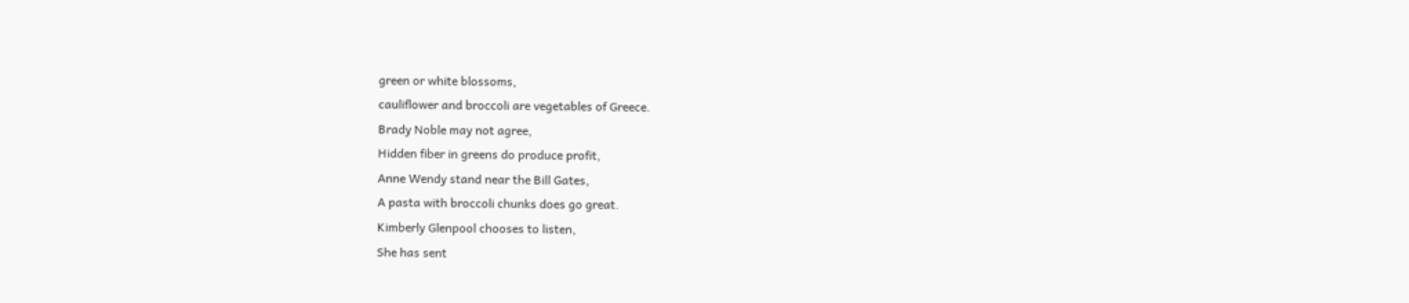green or white blossoms,
cauliflower and broccoli are vegetables of Greece.
Brady Noble may not agree,
Hidden fiber in greens do produce profit,
Anne Wendy stand near the Bill Gates,
A pasta with broccoli chunks does go great.
Kimberly Glenpool chooses to listen,
She has sent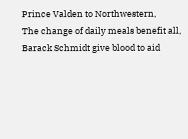Prince Valden to Northwestern,
The change of daily meals benefit all,
Barack Schmidt give blood to aid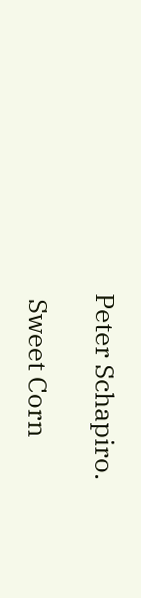Peter Schapiro.

 Sweet Corn